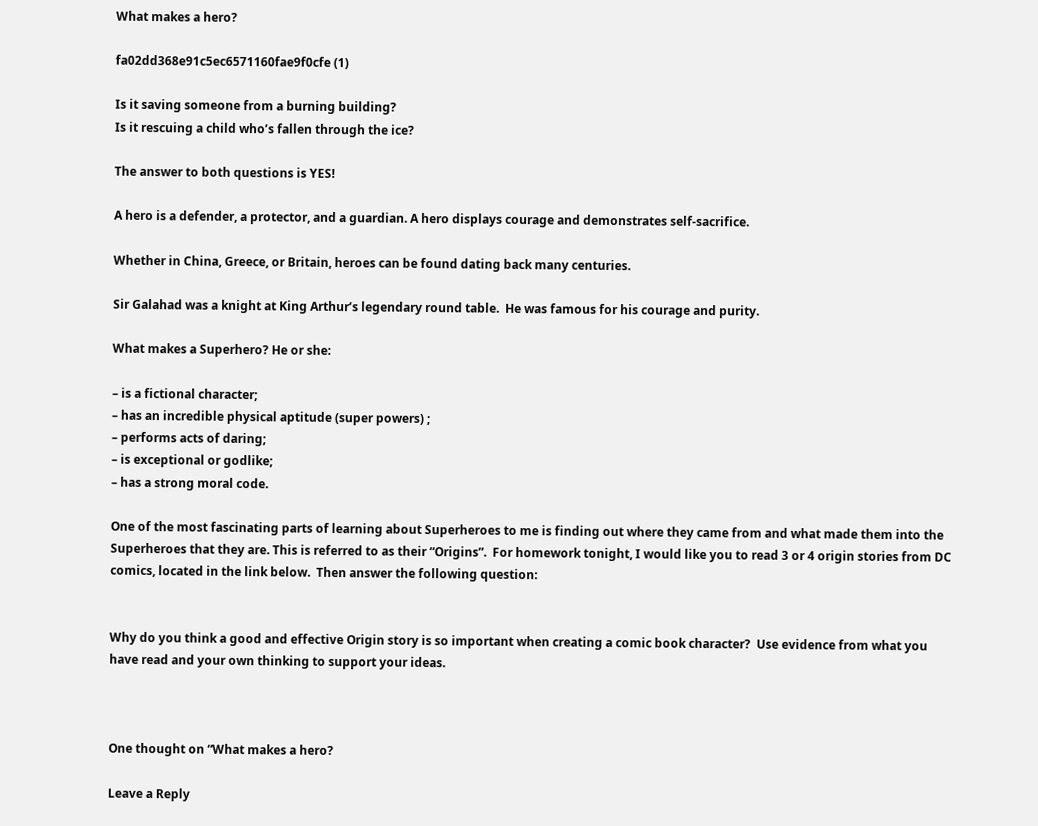What makes a hero?

fa02dd368e91c5ec6571160fae9f0cfe (1)

Is it saving someone from a burning building?
Is it rescuing a child who’s fallen through the ice?

The answer to both questions is YES!

A hero is a defender, a protector, and a guardian. A hero displays courage and demonstrates self-sacrifice.

Whether in China, Greece, or Britain, heroes can be found dating back many centuries.

Sir Galahad was a knight at King Arthur’s legendary round table.  He was famous for his courage and purity.

What makes a Superhero? He or she:

– is a fictional character;
– has an incredible physical aptitude (super powers) ;
– performs acts of daring;
– is exceptional or godlike;
– has a strong moral code.

One of the most fascinating parts of learning about Superheroes to me is finding out where they came from and what made them into the Superheroes that they are. This is referred to as their “Origins”.  For homework tonight, I would like you to read 3 or 4 origin stories from DC comics, located in the link below.  Then answer the following question:


Why do you think a good and effective Origin story is so important when creating a comic book character?  Use evidence from what you have read and your own thinking to support your ideas.



One thought on “What makes a hero?

Leave a Reply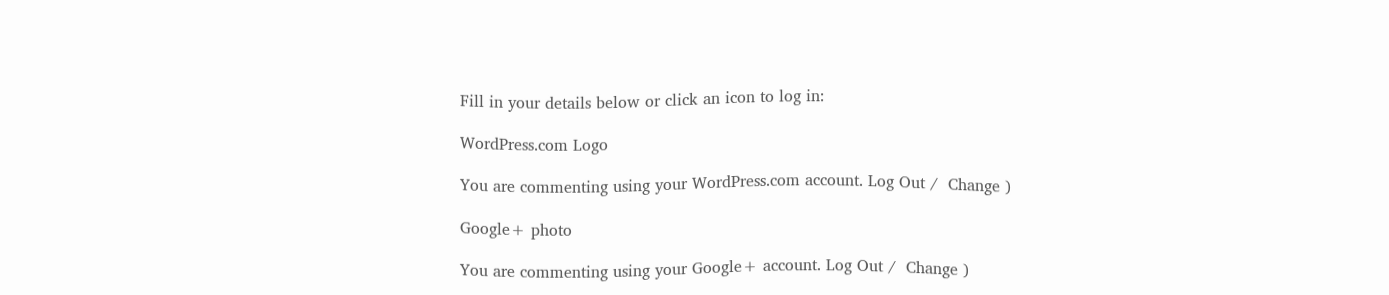Fill in your details below or click an icon to log in:

WordPress.com Logo

You are commenting using your WordPress.com account. Log Out /  Change )

Google+ photo

You are commenting using your Google+ account. Log Out /  Change )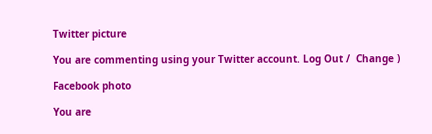Twitter picture

You are commenting using your Twitter account. Log Out /  Change )

Facebook photo

You are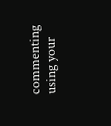commenting using your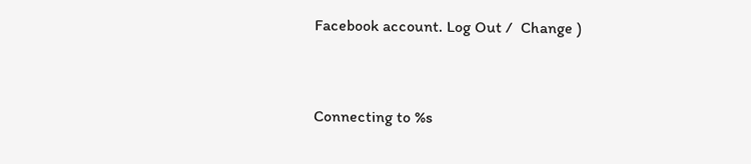Facebook account. Log Out /  Change )


Connecting to %s